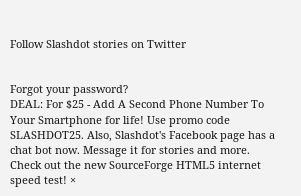Follow Slashdot stories on Twitter


Forgot your password?
DEAL: For $25 - Add A Second Phone Number To Your Smartphone for life! Use promo code SLASHDOT25. Also, Slashdot's Facebook page has a chat bot now. Message it for stories and more. Check out the new SourceForge HTML5 internet speed test! ×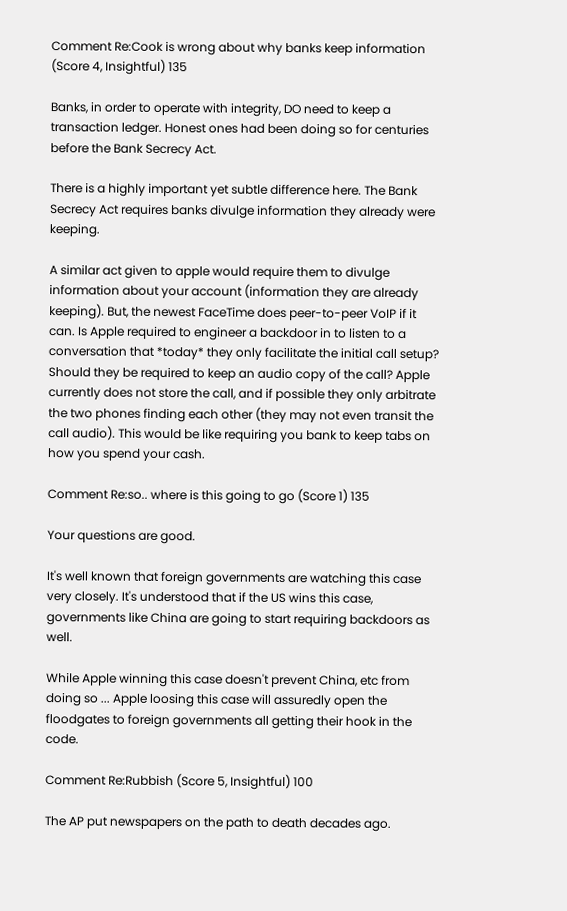Comment Re:Cook is wrong about why banks keep information (Score 4, Insightful) 135

Banks, in order to operate with integrity, DO need to keep a transaction ledger. Honest ones had been doing so for centuries before the Bank Secrecy Act.

There is a highly important yet subtle difference here. The Bank Secrecy Act requires banks divulge information they already were keeping.

A similar act given to apple would require them to divulge information about your account (information they are already keeping). But, the newest FaceTime does peer-to-peer VoIP if it can. Is Apple required to engineer a backdoor in to listen to a conversation that *today* they only facilitate the initial call setup? Should they be required to keep an audio copy of the call? Apple currently does not store the call, and if possible they only arbitrate the two phones finding each other (they may not even transit the call audio). This would be like requiring you bank to keep tabs on how you spend your cash.

Comment Re:so.. where is this going to go (Score 1) 135

Your questions are good.

It's well known that foreign governments are watching this case very closely. It's understood that if the US wins this case, governments like China are going to start requiring backdoors as well.

While Apple winning this case doesn't prevent China, etc from doing so ... Apple loosing this case will assuredly open the floodgates to foreign governments all getting their hook in the code.

Comment Re:Rubbish (Score 5, Insightful) 100

The AP put newspapers on the path to death decades ago.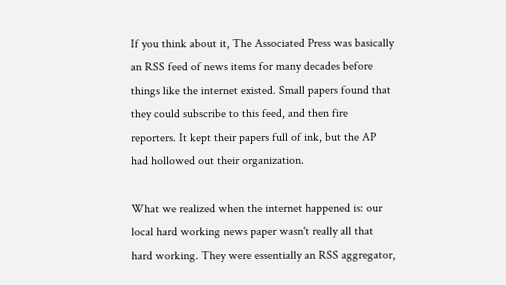If you think about it, The Associated Press was basically an RSS feed of news items for many decades before things like the internet existed. Small papers found that they could subscribe to this feed, and then fire reporters. It kept their papers full of ink, but the AP had hollowed out their organization.

What we realized when the internet happened is: our local hard working news paper wasn't really all that hard working. They were essentially an RSS aggregator,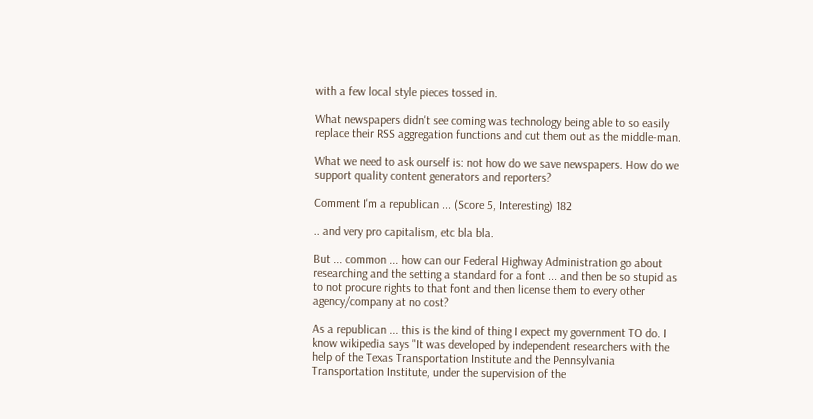with a few local style pieces tossed in.

What newspapers didn't see coming was technology being able to so easily replace their RSS aggregation functions and cut them out as the middle-man.

What we need to ask ourself is: not how do we save newspapers. How do we support quality content generators and reporters?

Comment I'm a republican ... (Score 5, Interesting) 182

.. and very pro capitalism, etc bla bla.

But ... common ... how can our Federal Highway Administration go about researching and the setting a standard for a font ... and then be so stupid as to not procure rights to that font and then license them to every other agency/company at no cost?

As a republican ... this is the kind of thing I expect my government TO do. I know wikipedia says "It was developed by independent researchers with the help of the Texas Transportation Institute and the Pennsylvania Transportation Institute, under the supervision of the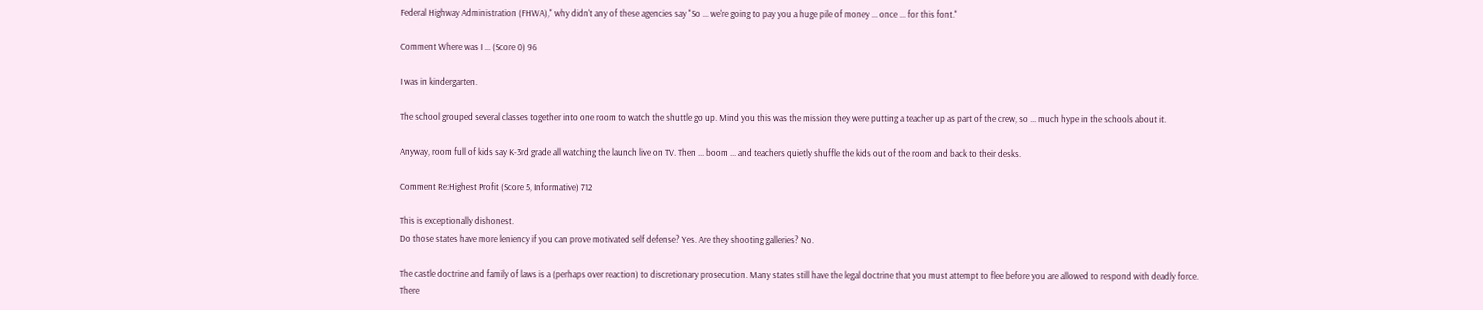Federal Highway Administration (FHWA)," why didn't any of these agencies say "So ... we're going to pay you a huge pile of money ... once ... for this font."

Comment Where was I ... (Score 0) 96

I was in kindergarten.

The school grouped several classes together into one room to watch the shuttle go up. Mind you this was the mission they were putting a teacher up as part of the crew, so ... much hype in the schools about it.

Anyway, room full of kids say K-3rd grade all watching the launch live on TV. Then ... boom ... and teachers quietly shuffle the kids out of the room and back to their desks.

Comment Re:Highest Profit (Score 5, Informative) 712

This is exceptionally dishonest.
Do those states have more leniency if you can prove motivated self defense? Yes. Are they shooting galleries? No.

The castle doctrine and family of laws is a (perhaps over reaction) to discretionary prosecution. Many states still have the legal doctrine that you must attempt to flee before you are allowed to respond with deadly force. There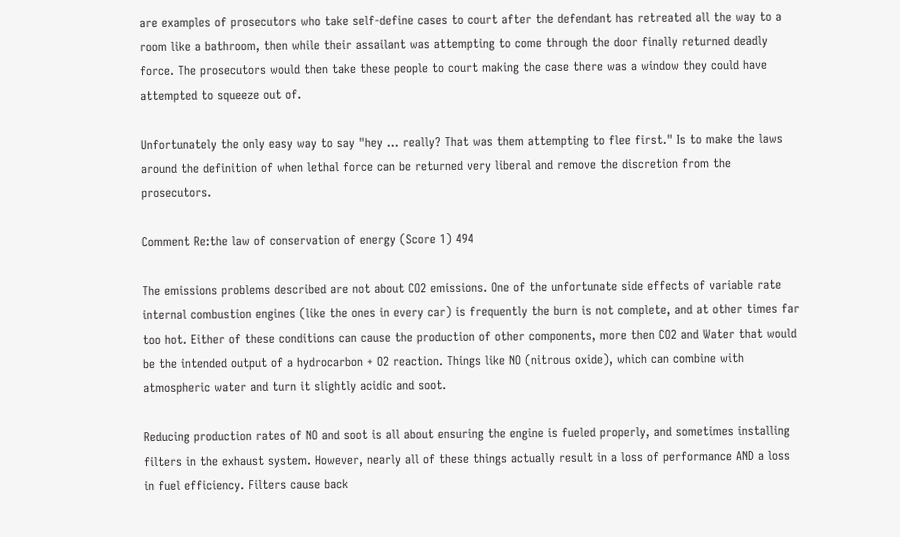are examples of prosecutors who take self-define cases to court after the defendant has retreated all the way to a room like a bathroom, then while their assailant was attempting to come through the door finally returned deadly force. The prosecutors would then take these people to court making the case there was a window they could have attempted to squeeze out of.

Unfortunately the only easy way to say "hey ... really? That was them attempting to flee first." Is to make the laws around the definition of when lethal force can be returned very liberal and remove the discretion from the prosecutors.

Comment Re:the law of conservation of energy (Score 1) 494

The emissions problems described are not about CO2 emissions. One of the unfortunate side effects of variable rate internal combustion engines (like the ones in every car) is frequently the burn is not complete, and at other times far too hot. Either of these conditions can cause the production of other components, more then CO2 and Water that would be the intended output of a hydrocarbon + O2 reaction. Things like NO (nitrous oxide), which can combine with atmospheric water and turn it slightly acidic and soot.

Reducing production rates of NO and soot is all about ensuring the engine is fueled properly, and sometimes installing filters in the exhaust system. However, nearly all of these things actually result in a loss of performance AND a loss in fuel efficiency. Filters cause back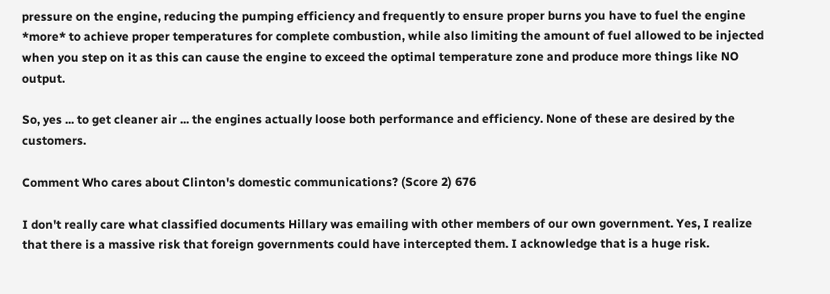pressure on the engine, reducing the pumping efficiency and frequently to ensure proper burns you have to fuel the engine *more* to achieve proper temperatures for complete combustion, while also limiting the amount of fuel allowed to be injected when you step on it as this can cause the engine to exceed the optimal temperature zone and produce more things like NO output.

So, yes ... to get cleaner air ... the engines actually loose both performance and efficiency. None of these are desired by the customers.

Comment Who cares about Clinton's domestic communications? (Score 2) 676

I don't really care what classified documents Hillary was emailing with other members of our own government. Yes, I realize that there is a massive risk that foreign governments could have intercepted them. I acknowledge that is a huge risk.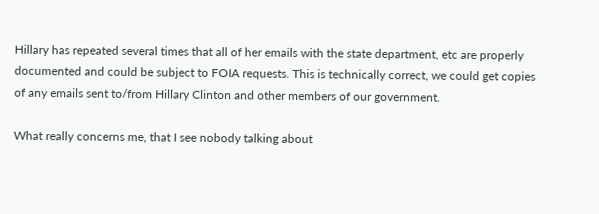Hillary has repeated several times that all of her emails with the state department, etc are properly documented and could be subject to FOIA requests. This is technically correct, we could get copies of any emails sent to/from Hillary Clinton and other members of our government.

What really concerns me, that I see nobody talking about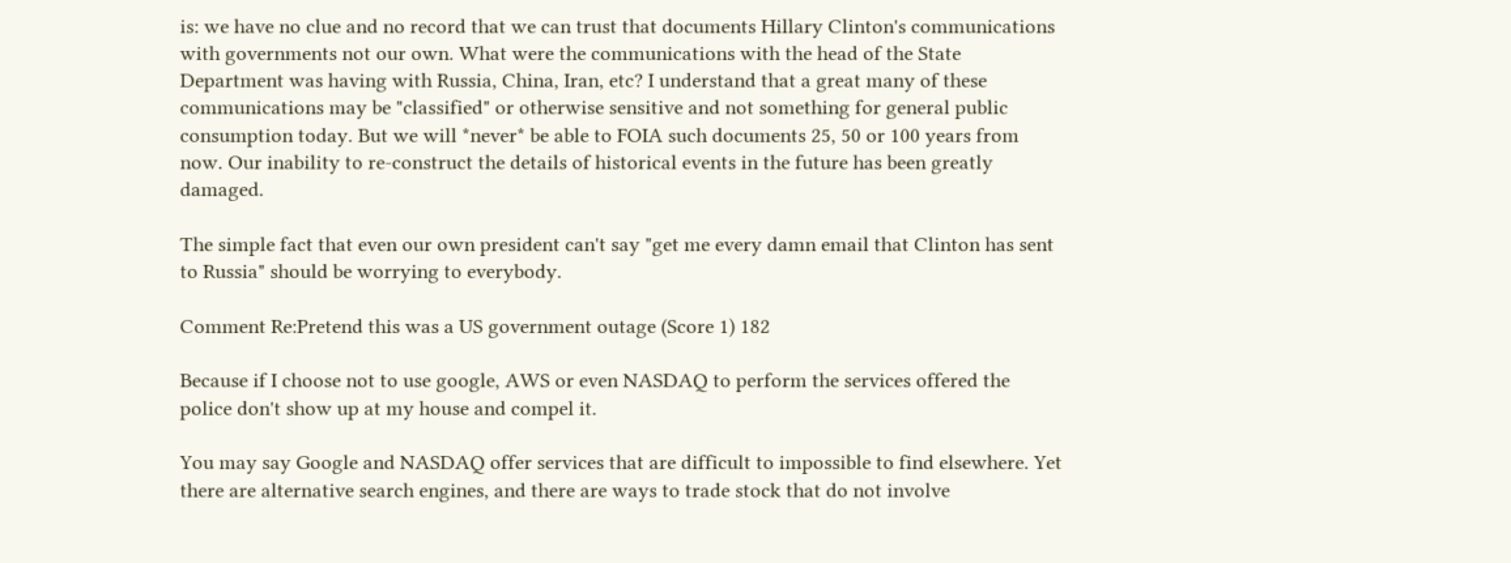is: we have no clue and no record that we can trust that documents Hillary Clinton's communications with governments not our own. What were the communications with the head of the State Department was having with Russia, China, Iran, etc? I understand that a great many of these communications may be "classified" or otherwise sensitive and not something for general public consumption today. But we will *never* be able to FOIA such documents 25, 50 or 100 years from now. Our inability to re-construct the details of historical events in the future has been greatly damaged.

The simple fact that even our own president can't say "get me every damn email that Clinton has sent to Russia" should be worrying to everybody.

Comment Re:Pretend this was a US government outage (Score 1) 182

Because if I choose not to use google, AWS or even NASDAQ to perform the services offered the police don't show up at my house and compel it.

You may say Google and NASDAQ offer services that are difficult to impossible to find elsewhere. Yet there are alternative search engines, and there are ways to trade stock that do not involve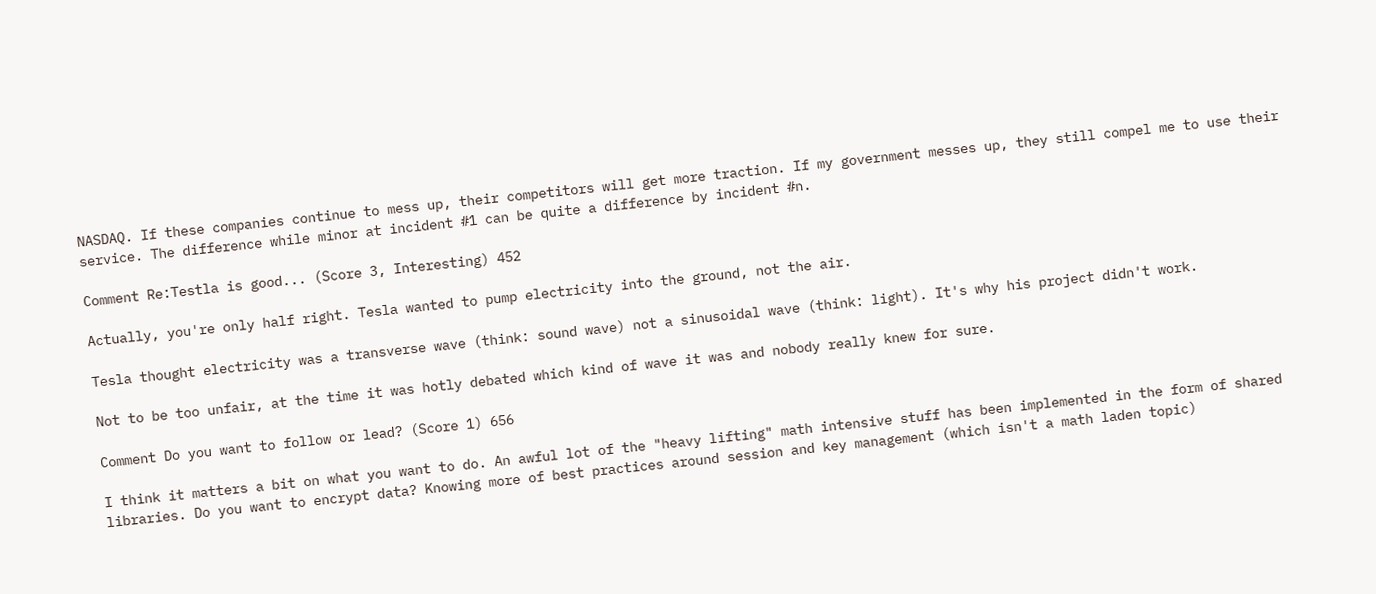NASDAQ. If these companies continue to mess up, their competitors will get more traction. If my government messes up, they still compel me to use their service. The difference while minor at incident #1 can be quite a difference by incident #n.

Comment Re:Testla is good... (Score 3, Interesting) 452

Actually, you're only half right. Tesla wanted to pump electricity into the ground, not the air.

Tesla thought electricity was a transverse wave (think: sound wave) not a sinusoidal wave (think: light). It's why his project didn't work.

Not to be too unfair, at the time it was hotly debated which kind of wave it was and nobody really knew for sure.

Comment Do you want to follow or lead? (Score 1) 656

I think it matters a bit on what you want to do. An awful lot of the "heavy lifting" math intensive stuff has been implemented in the form of shared libraries. Do you want to encrypt data? Knowing more of best practices around session and key management (which isn't a math laden topic)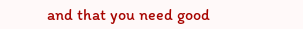and that you need good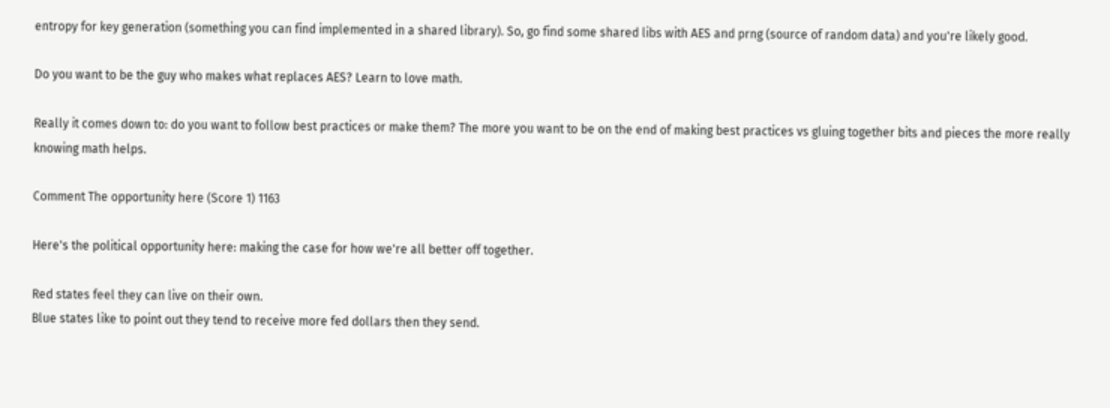entropy for key generation (something you can find implemented in a shared library). So, go find some shared libs with AES and prng (source of random data) and you're likely good.

Do you want to be the guy who makes what replaces AES? Learn to love math.

Really it comes down to: do you want to follow best practices or make them? The more you want to be on the end of making best practices vs gluing together bits and pieces the more really knowing math helps.

Comment The opportunity here (Score 1) 1163

Here's the political opportunity here: making the case for how we're all better off together.

Red states feel they can live on their own.
Blue states like to point out they tend to receive more fed dollars then they send.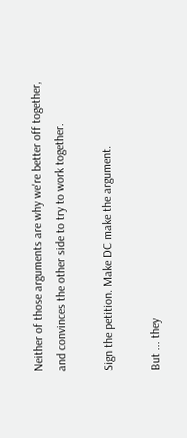Neither of those arguments are why we're better off together, and convinces the other side to try to work together.

Sign the petition. Make DC make the argument.

But ... they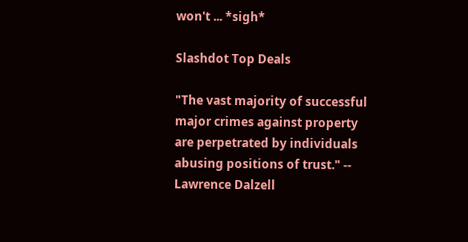won't ... *sigh*

Slashdot Top Deals

"The vast majority of successful major crimes against property are perpetrated by individuals abusing positions of trust." -- Lawrence Dalzell